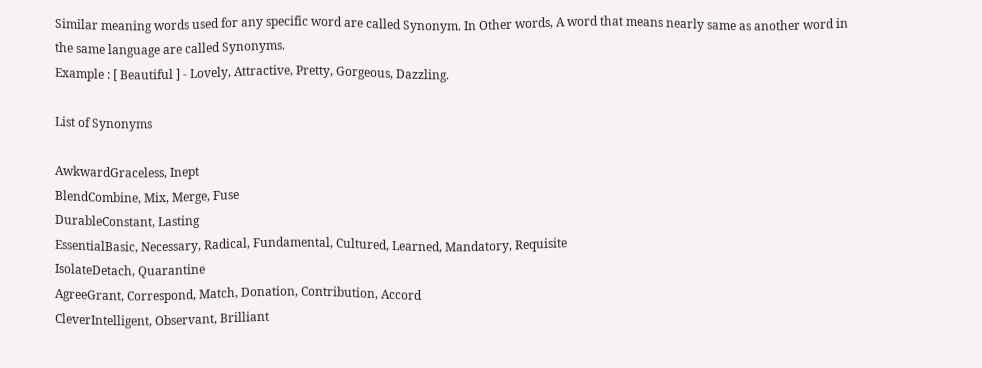Similar meaning words used for any specific word are called Synonym. In Other words, A word that means nearly same as another word in the same language are called Synonyms.
Example : [ Beautiful ] - Lovely, Attractive, Pretty, Gorgeous, Dazzling.

List of Synonyms

AwkwardGraceless, Inept
BlendCombine, Mix, Merge, Fuse
DurableConstant, Lasting
EssentialBasic, Necessary, Radical, Fundamental, Cultured, Learned, Mandatory, Requisite
IsolateDetach, Quarantine
AgreeGrant, Correspond, Match, Donation, Contribution, Accord
CleverIntelligent, Observant, Brilliant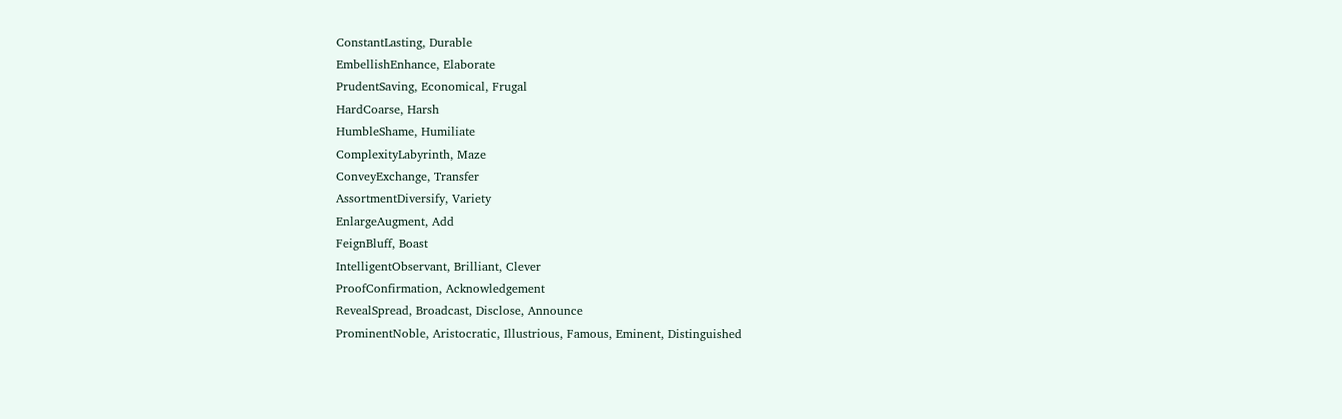ConstantLasting, Durable
EmbellishEnhance, Elaborate
PrudentSaving, Economical, Frugal
HardCoarse, Harsh
HumbleShame, Humiliate
ComplexityLabyrinth, Maze
ConveyExchange, Transfer
AssortmentDiversify, Variety
EnlargeAugment, Add
FeignBluff, Boast
IntelligentObservant, Brilliant, Clever
ProofConfirmation, Acknowledgement
RevealSpread, Broadcast, Disclose, Announce
ProminentNoble, Aristocratic, Illustrious, Famous, Eminent, Distinguished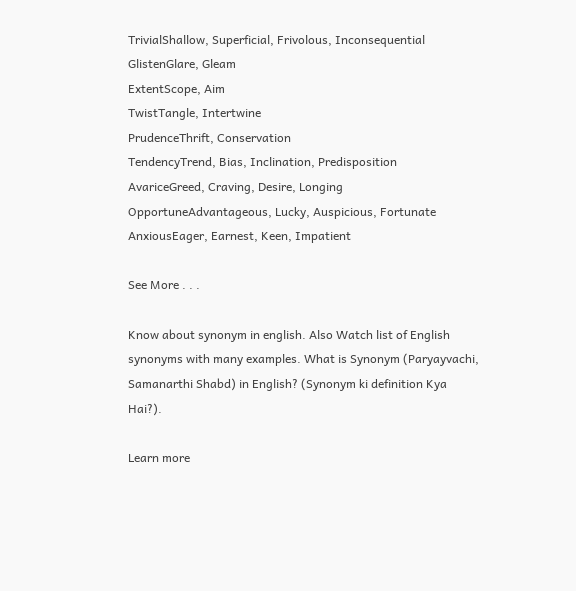TrivialShallow, Superficial, Frivolous, Inconsequential
GlistenGlare, Gleam
ExtentScope, Aim
TwistTangle, Intertwine
PrudenceThrift, Conservation
TendencyTrend, Bias, Inclination, Predisposition
AvariceGreed, Craving, Desire, Longing
OpportuneAdvantageous, Lucky, Auspicious, Fortunate
AnxiousEager, Earnest, Keen, Impatient

See More . . .

Know about synonym in english. Also Watch list of English synonyms with many examples. What is Synonym (Paryayvachi, Samanarthi Shabd) in English? (Synonym ki definition Kya Hai?).

Learn more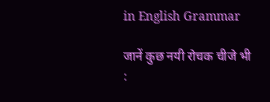in English Grammar

जानें कुछ नयी रोचक चीजे भी :